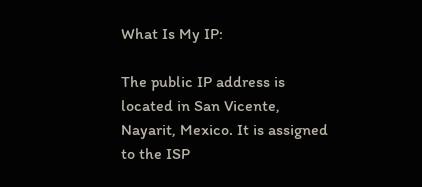What Is My IP:

The public IP address is located in San Vicente, Nayarit, Mexico. It is assigned to the ISP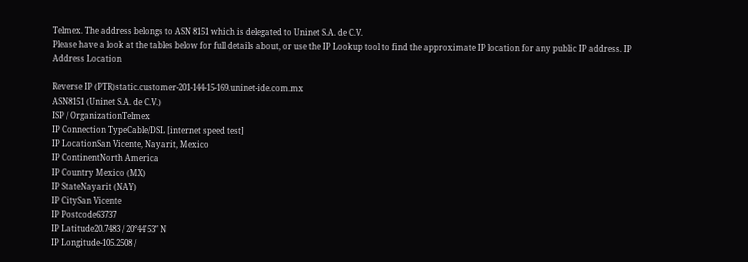Telmex. The address belongs to ASN 8151 which is delegated to Uninet S.A. de C.V.
Please have a look at the tables below for full details about, or use the IP Lookup tool to find the approximate IP location for any public IP address. IP Address Location

Reverse IP (PTR)static.customer-201-144-15-169.uninet-ide.com.mx
ASN8151 (Uninet S.A. de C.V.)
ISP / OrganizationTelmex
IP Connection TypeCable/DSL [internet speed test]
IP LocationSan Vicente, Nayarit, Mexico
IP ContinentNorth America
IP Country Mexico (MX)
IP StateNayarit (NAY)
IP CitySan Vicente
IP Postcode63737
IP Latitude20.7483 / 20°44′53″ N
IP Longitude-105.2508 /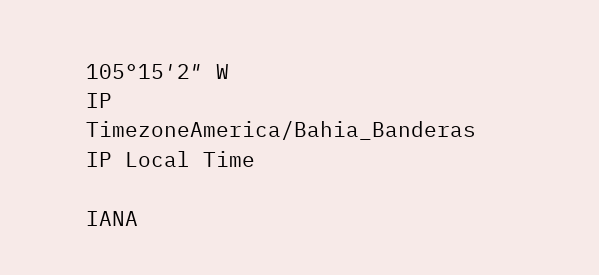105°15′2″ W
IP TimezoneAmerica/Bahia_Banderas
IP Local Time

IANA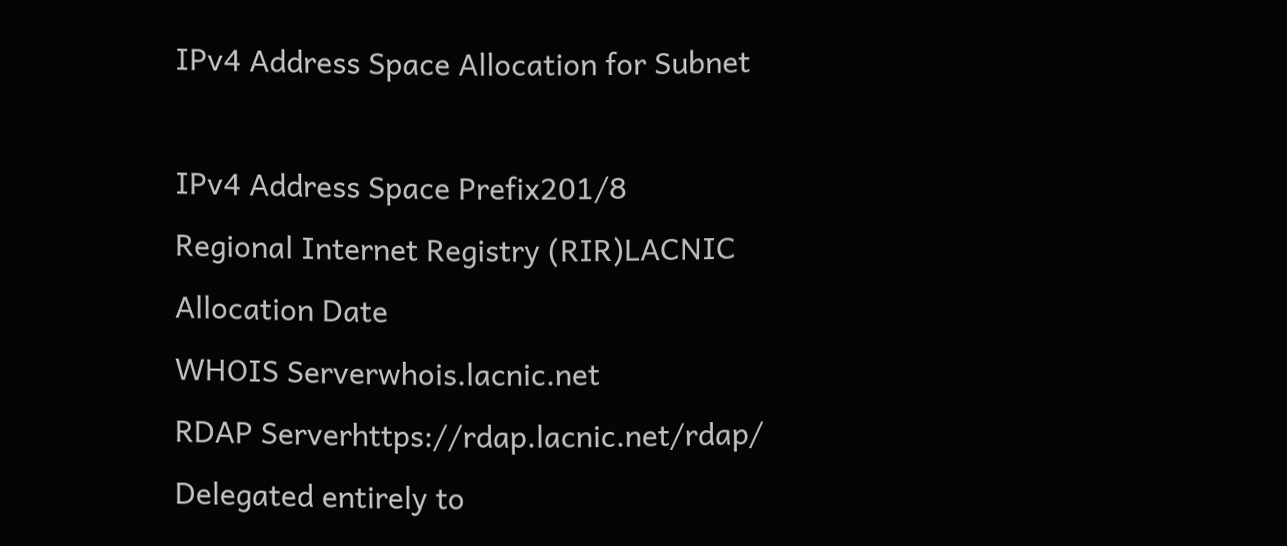IPv4 Address Space Allocation for Subnet

IPv4 Address Space Prefix201/8
Regional Internet Registry (RIR)LACNIC
Allocation Date
WHOIS Serverwhois.lacnic.net
RDAP Serverhttps://rdap.lacnic.net/rdap/
Delegated entirely to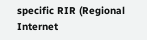specific RIR (Regional Internet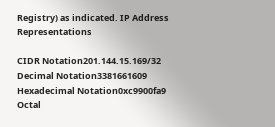Registry) as indicated. IP Address Representations

CIDR Notation201.144.15.169/32
Decimal Notation3381661609
Hexadecimal Notation0xc9900fa9
Octal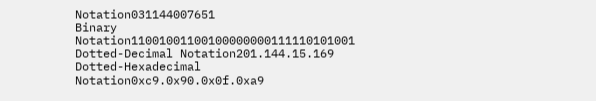Notation031144007651
Binary Notation11001001100100000000111110101001
Dotted-Decimal Notation201.144.15.169
Dotted-Hexadecimal Notation0xc9.0x90.0x0f.0xa9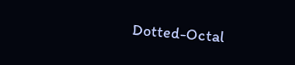Dotted-Octal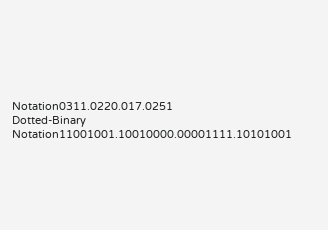Notation0311.0220.017.0251
Dotted-Binary Notation11001001.10010000.00001111.10101001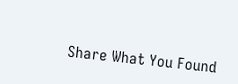Share What You Found